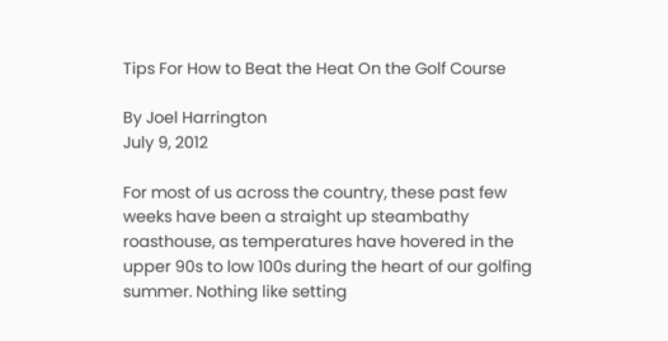Tips For How to Beat the Heat On the Golf Course

By Joel Harrington
July 9, 2012

For most of us across the country, these past few weeks have been a straight up steambathy roasthouse, as temperatures have hovered in the upper 90s to low 100s during the heart of our golfing summer. Nothing like setting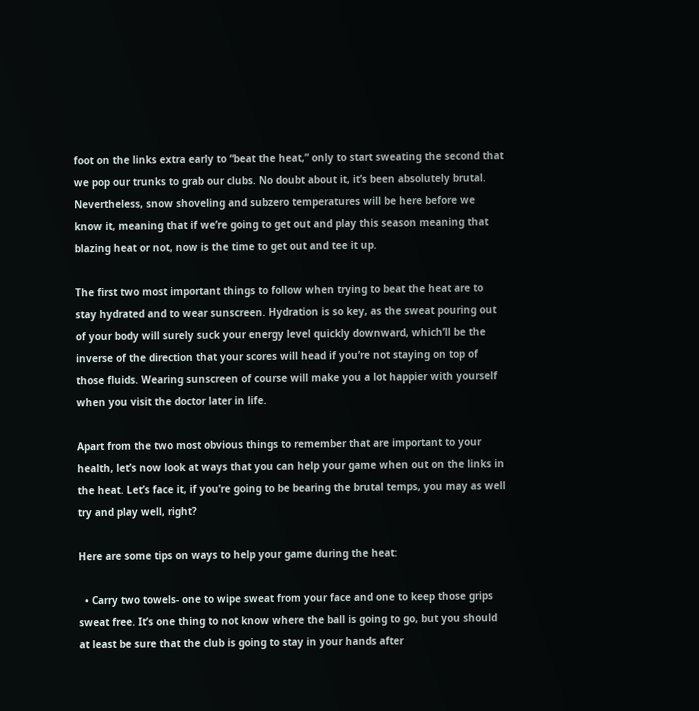foot on the links extra early to “beat the heat,” only to start sweating the second that we pop our trunks to grab our clubs. No doubt about it, it’s been absolutely brutal. Nevertheless, snow shoveling and subzero temperatures will be here before we know it, meaning that if we’re going to get out and play this season meaning that blazing heat or not, now is the time to get out and tee it up.

The first two most important things to follow when trying to beat the heat are to stay hydrated and to wear sunscreen. Hydration is so key, as the sweat pouring out of your body will surely suck your energy level quickly downward, which’ll be the inverse of the direction that your scores will head if you’re not staying on top of those fluids. Wearing sunscreen of course will make you a lot happier with yourself when you visit the doctor later in life.

Apart from the two most obvious things to remember that are important to your health, let’s now look at ways that you can help your game when out on the links in the heat. Let’s face it, if you’re going to be bearing the brutal temps, you may as well try and play well, right?

Here are some tips on ways to help your game during the heat:

  • Carry two towels- one to wipe sweat from your face and one to keep those grips sweat free. It’s one thing to not know where the ball is going to go, but you should at least be sure that the club is going to stay in your hands after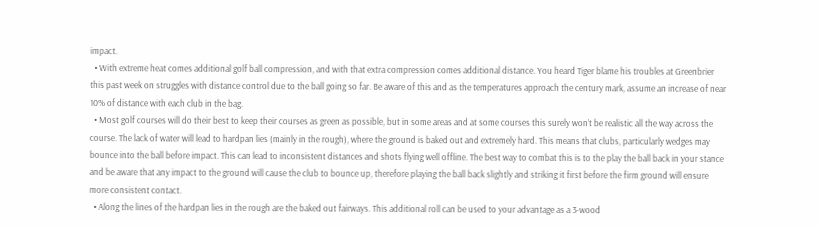impact.
  • With extreme heat comes additional golf ball compression, and with that extra compression comes additional distance. You heard Tiger blame his troubles at Greenbrier this past week on struggles with distance control due to the ball going so far. Be aware of this and as the temperatures approach the century mark, assume an increase of near 10% of distance with each club in the bag.
  • Most golf courses will do their best to keep their courses as green as possible, but in some areas and at some courses this surely won’t be realistic all the way across the course. The lack of water will lead to hardpan lies (mainly in the rough), where the ground is baked out and extremely hard. This means that clubs, particularly wedges may bounce into the ball before impact. This can lead to inconsistent distances and shots flying well offline. The best way to combat this is to the play the ball back in your stance and be aware that any impact to the ground will cause the club to bounce up, therefore playing the ball back slightly and striking it first before the firm ground will ensure more consistent contact.
  • Along the lines of the hardpan lies in the rough are the baked out fairways. This additional roll can be used to your advantage as a 3-wood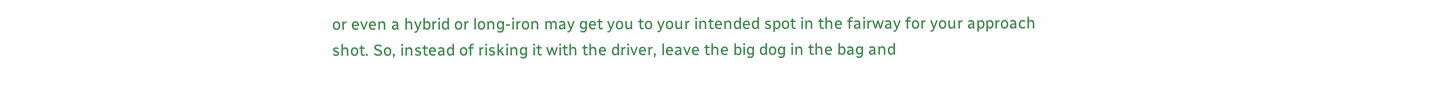or even a hybrid or long-iron may get you to your intended spot in the fairway for your approach shot. So, instead of risking it with the driver, leave the big dog in the bag and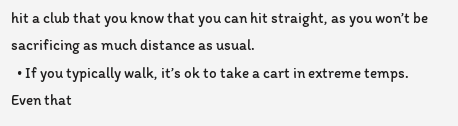hit a club that you know that you can hit straight, as you won’t be sacrificing as much distance as usual.
  • If you typically walk, it’s ok to take a cart in extreme temps.  Even that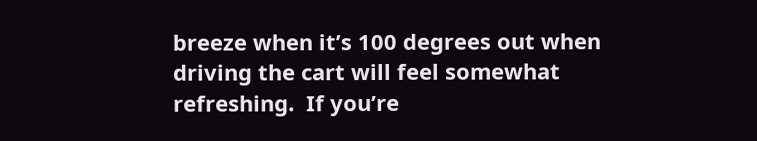breeze when it’s 100 degrees out when driving the cart will feel somewhat refreshing.  If you’re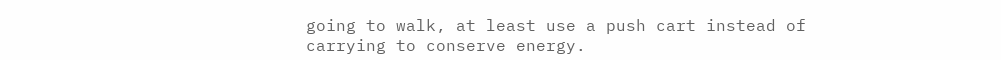going to walk, at least use a push cart instead of carrying to conserve energy.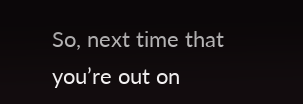So, next time that you’re out on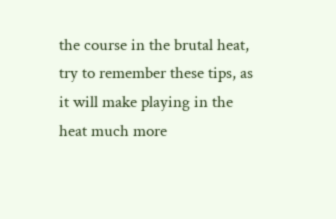the course in the brutal heat, try to remember these tips, as it will make playing in the heat much more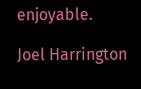enjoyable.

Joel Harrington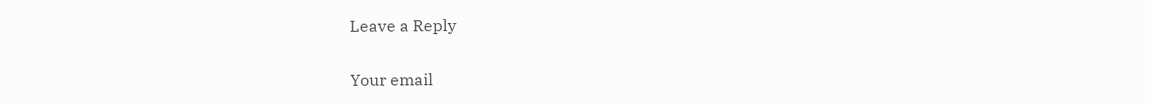Leave a Reply

Your email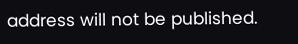address will not be published.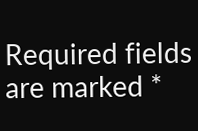Required fields are marked *